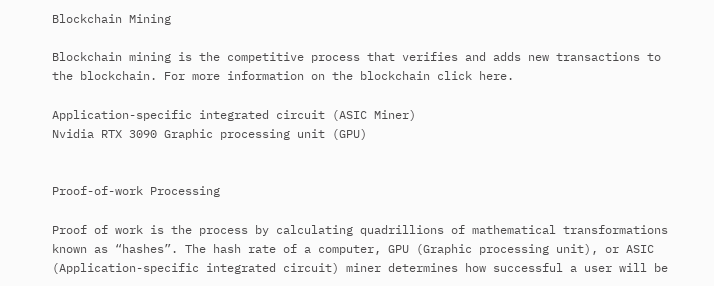Blockchain Mining

Blockchain mining is the competitive process that verifies and adds new transactions to the blockchain. For more information on the blockchain click here.

Application-specific integrated circuit (ASIC Miner)
Nvidia RTX 3090 Graphic processing unit (GPU)


Proof-of-work Processing

Proof of work is the process by calculating quadrillions of mathematical transformations known as “hashes”. The hash rate of a computer, GPU (Graphic processing unit), or ASIC (Application-specific integrated circuit) miner determines how successful a user will be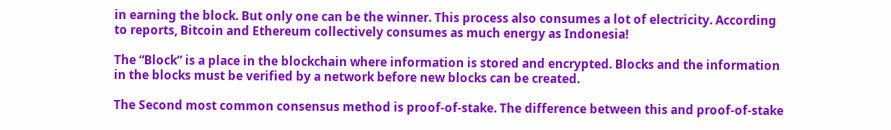in earning the block. But only one can be the winner. This process also consumes a lot of electricity. According to reports, Bitcoin and Ethereum collectively consumes as much energy as Indonesia!

The “Block” is a place in the blockchain where information is stored and encrypted. Blocks and the information in the blocks must be verified by a network before new blocks can be created.

The Second most common consensus method is proof-of-stake. The difference between this and proof-of-stake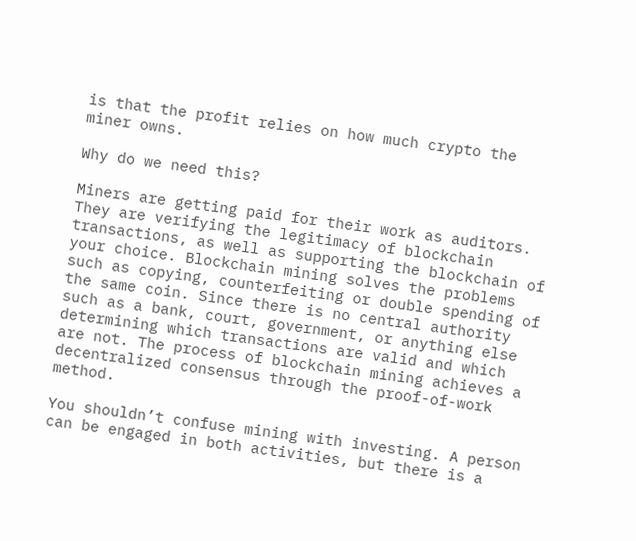is that the profit relies on how much crypto the miner owns.

Why do we need this?

Miners are getting paid for their work as auditors. They are verifying the legitimacy of blockchain transactions, as well as supporting the blockchain of your choice. Blockchain mining solves the problems such as copying, counterfeiting or double spending of the same coin. Since there is no central authority such as a bank, court, government, or anything else determining which transactions are valid and which are not. The process of blockchain mining achieves a decentralized consensus through the proof-of-work method.

You shouldn’t confuse mining with investing. A person can be engaged in both activities, but there is a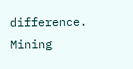difference. Mining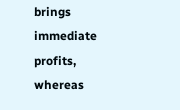brings immediate profits, whereas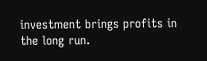investment brings profits in the long run.